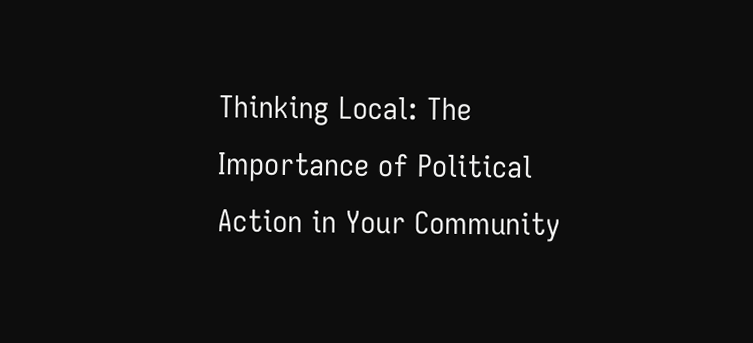Thinking Local: The Importance of Political Action in Your Community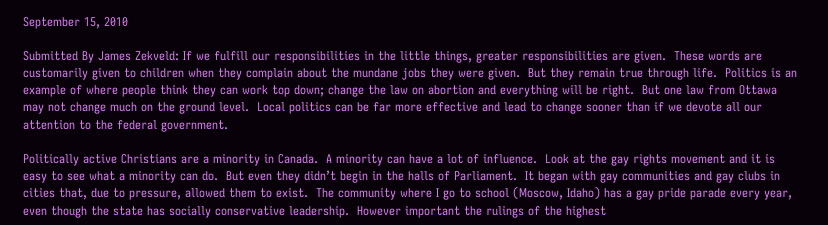September 15, 2010

Submitted By James Zekveld: If we fulfill our responsibilities in the little things, greater responsibilities are given.  These words are customarily given to children when they complain about the mundane jobs they were given.  But they remain true through life.  Politics is an example of where people think they can work top down; change the law on abortion and everything will be right.  But one law from Ottawa may not change much on the ground level.  Local politics can be far more effective and lead to change sooner than if we devote all our attention to the federal government.

Politically active Christians are a minority in Canada.  A minority can have a lot of influence.  Look at the gay rights movement and it is easy to see what a minority can do.  But even they didn’t begin in the halls of Parliament.  It began with gay communities and gay clubs in cities that, due to pressure, allowed them to exist.  The community where I go to school (Moscow, Idaho) has a gay pride parade every year, even though the state has socially conservative leadership.  However important the rulings of the highest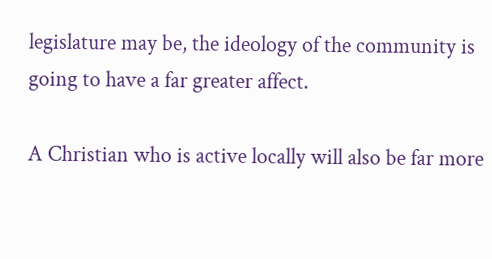legislature may be, the ideology of the community is going to have a far greater affect.

A Christian who is active locally will also be far more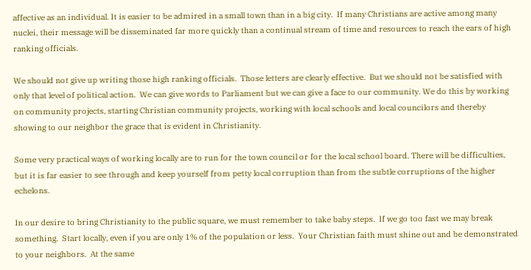affective as an individual. It is easier to be admired in a small town than in a big city.  If many Christians are active among many nuclei, their message will be disseminated far more quickly than a continual stream of time and resources to reach the ears of high ranking officials.

We should not give up writing those high ranking officials.  Those letters are clearly effective.  But we should not be satisfied with only that level of political action.  We can give words to Parliament but we can give a face to our community. We do this by working on community projects, starting Christian community projects, working with local schools and local councilors and thereby showing to our neighbor the grace that is evident in Christianity.

Some very practical ways of working locally are to run for the town council or for the local school board. There will be difficulties, but it is far easier to see through and keep yourself from petty local corruption than from the subtle corruptions of the higher echelons.

In our desire to bring Christianity to the public square, we must remember to take baby steps.  If we go too fast we may break something.  Start locally, even if you are only 1% of the population or less.  Your Christian faith must shine out and be demonstrated to your neighbors.  At the same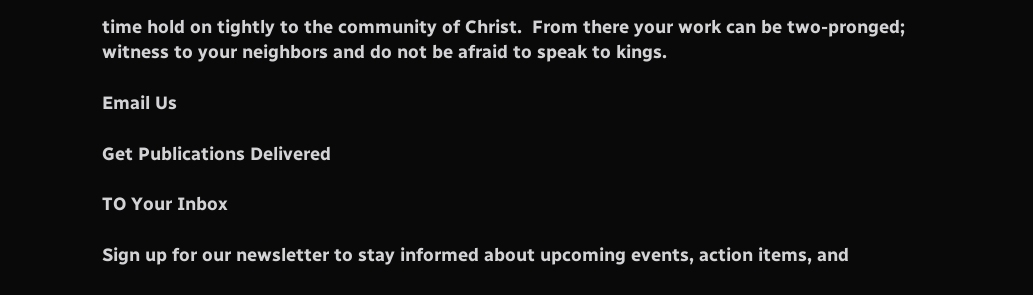time hold on tightly to the community of Christ.  From there your work can be two-pronged; witness to your neighbors and do not be afraid to speak to kings.

Email Us

Get Publications Delivered

TO Your Inbox

Sign up for our newsletter to stay informed about upcoming events, action items, and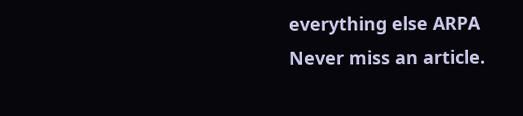everything else ARPA
Never miss an article.